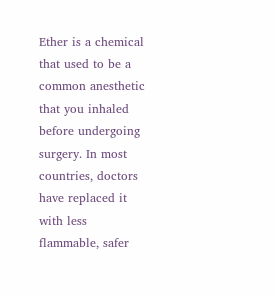Ether is a chemical that used to be a common anesthetic that you inhaled before undergoing surgery. In most countries, doctors have replaced it with less flammable, safer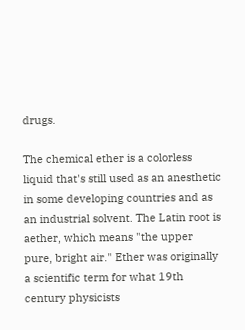drugs.

The chemical ether is a colorless liquid that's still used as an anesthetic in some developing countries and as an industrial solvent. The Latin root is aether, which means "the upper pure, bright air." Ether was originally a scientific term for what 19th century physicists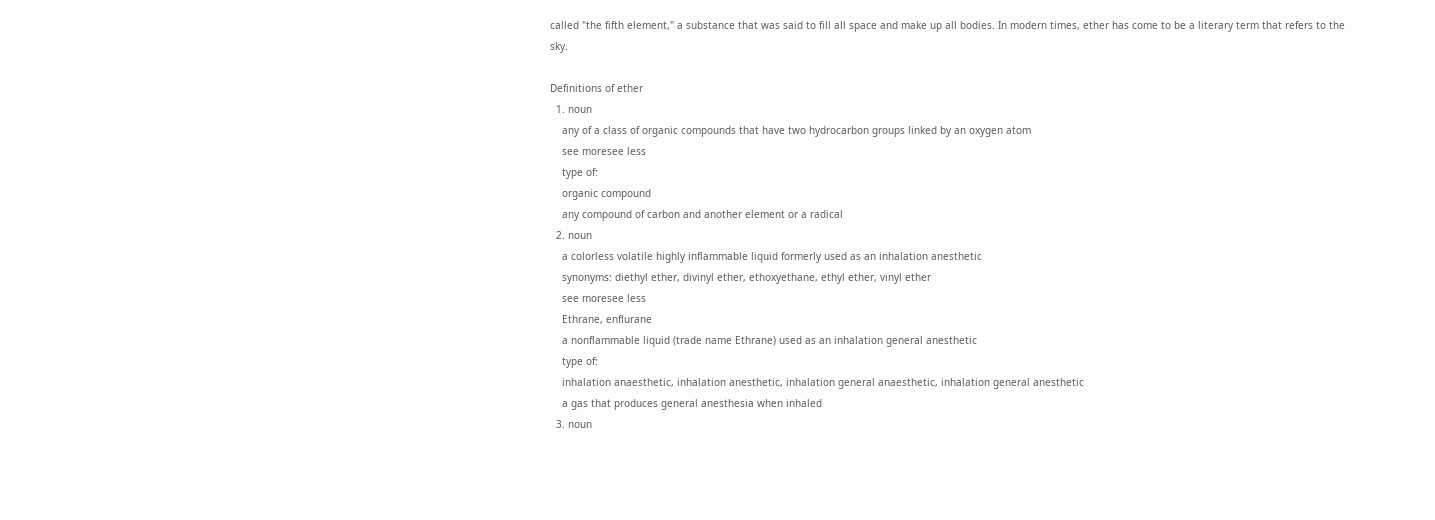called "the fifth element," a substance that was said to fill all space and make up all bodies. In modern times, ether has come to be a literary term that refers to the sky.

Definitions of ether
  1. noun
    any of a class of organic compounds that have two hydrocarbon groups linked by an oxygen atom
    see moresee less
    type of:
    organic compound
    any compound of carbon and another element or a radical
  2. noun
    a colorless volatile highly inflammable liquid formerly used as an inhalation anesthetic
    synonyms: diethyl ether, divinyl ether, ethoxyethane, ethyl ether, vinyl ether
    see moresee less
    Ethrane, enflurane
    a nonflammable liquid (trade name Ethrane) used as an inhalation general anesthetic
    type of:
    inhalation anaesthetic, inhalation anesthetic, inhalation general anaesthetic, inhalation general anesthetic
    a gas that produces general anesthesia when inhaled
  3. noun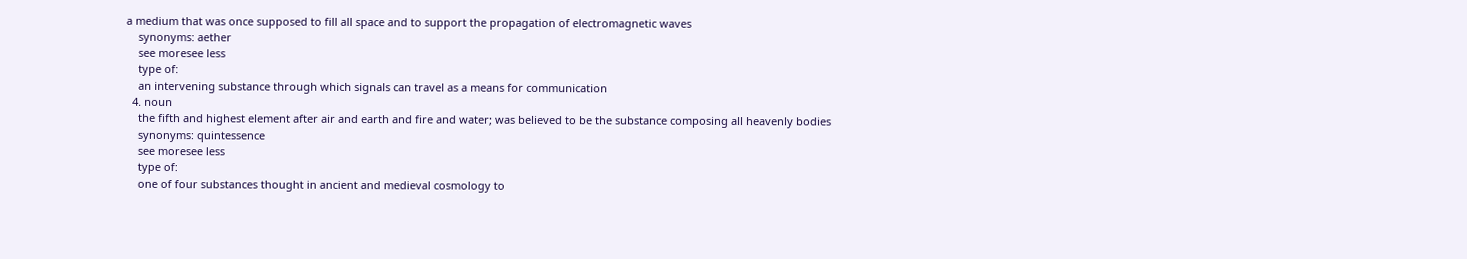a medium that was once supposed to fill all space and to support the propagation of electromagnetic waves
    synonyms: aether
    see moresee less
    type of:
    an intervening substance through which signals can travel as a means for communication
  4. noun
    the fifth and highest element after air and earth and fire and water; was believed to be the substance composing all heavenly bodies
    synonyms: quintessence
    see moresee less
    type of:
    one of four substances thought in ancient and medieval cosmology to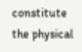constitute the physical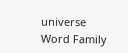universe
Word Family